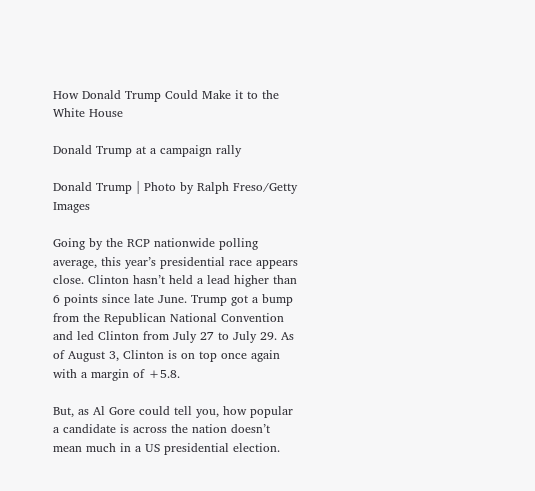How Donald Trump Could Make it to the White House

Donald Trump at a campaign rally

Donald Trump | Photo by Ralph Freso/Getty Images

Going by the RCP nationwide polling average, this year’s presidential race appears close. Clinton hasn’t held a lead higher than 6 points since late June. Trump got a bump from the Republican National Convention and led Clinton from July 27 to July 29. As of August 3, Clinton is on top once again with a margin of +5.8.

But, as Al Gore could tell you, how popular a candidate is across the nation doesn’t mean much in a US presidential election.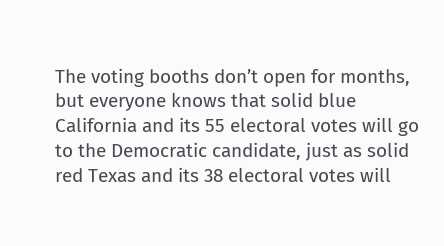The voting booths don’t open for months, but everyone knows that solid blue California and its 55 electoral votes will go to the Democratic candidate, just as solid red Texas and its 38 electoral votes will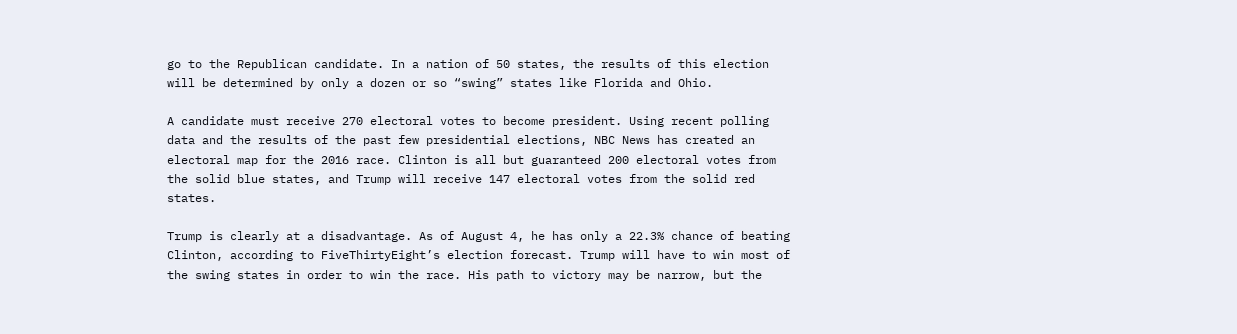go to the Republican candidate. In a nation of 50 states, the results of this election will be determined by only a dozen or so “swing” states like Florida and Ohio.

A candidate must receive 270 electoral votes to become president. Using recent polling data and the results of the past few presidential elections, NBC News has created an electoral map for the 2016 race. Clinton is all but guaranteed 200 electoral votes from the solid blue states, and Trump will receive 147 electoral votes from the solid red states.

Trump is clearly at a disadvantage. As of August 4, he has only a 22.3% chance of beating Clinton, according to FiveThirtyEight’s election forecast. Trump will have to win most of the swing states in order to win the race. His path to victory may be narrow, but the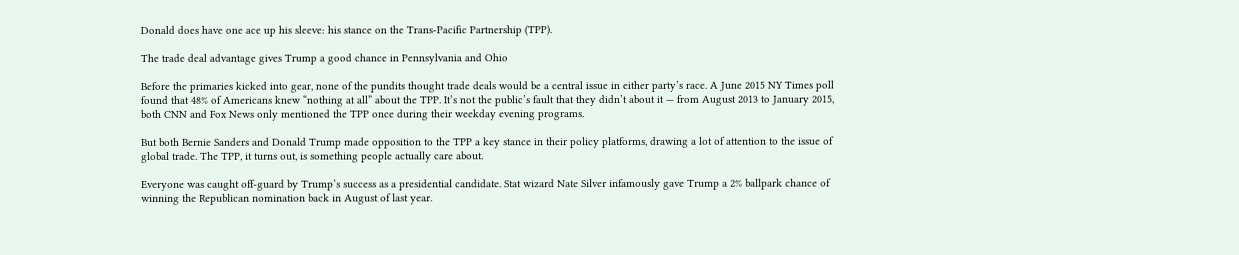Donald does have one ace up his sleeve: his stance on the Trans-Pacific Partnership (TPP).

The trade deal advantage gives Trump a good chance in Pennsylvania and Ohio

Before the primaries kicked into gear, none of the pundits thought trade deals would be a central issue in either party’s race. A June 2015 NY Times poll found that 48% of Americans knew “nothing at all” about the TPP. It’s not the public’s fault that they didn’t about it — from August 2013 to January 2015, both CNN and Fox News only mentioned the TPP once during their weekday evening programs.

But both Bernie Sanders and Donald Trump made opposition to the TPP a key stance in their policy platforms, drawing a lot of attention to the issue of global trade. The TPP, it turns out, is something people actually care about.

Everyone was caught off-guard by Trump’s success as a presidential candidate. Stat wizard Nate Silver infamously gave Trump a 2% ballpark chance of winning the Republican nomination back in August of last year.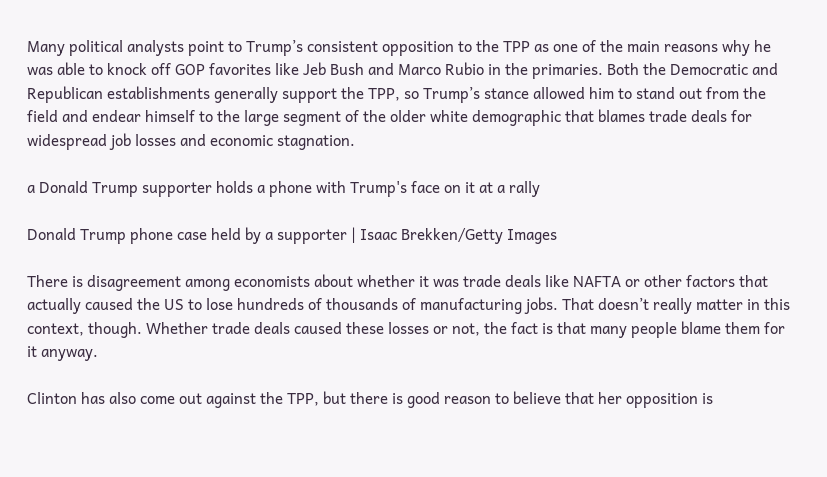Many political analysts point to Trump’s consistent opposition to the TPP as one of the main reasons why he was able to knock off GOP favorites like Jeb Bush and Marco Rubio in the primaries. Both the Democratic and Republican establishments generally support the TPP, so Trump’s stance allowed him to stand out from the field and endear himself to the large segment of the older white demographic that blames trade deals for widespread job losses and economic stagnation.

a Donald Trump supporter holds a phone with Trump's face on it at a rally

Donald Trump phone case held by a supporter | Isaac Brekken/Getty Images

There is disagreement among economists about whether it was trade deals like NAFTA or other factors that actually caused the US to lose hundreds of thousands of manufacturing jobs. That doesn’t really matter in this context, though. Whether trade deals caused these losses or not, the fact is that many people blame them for it anyway.

Clinton has also come out against the TPP, but there is good reason to believe that her opposition is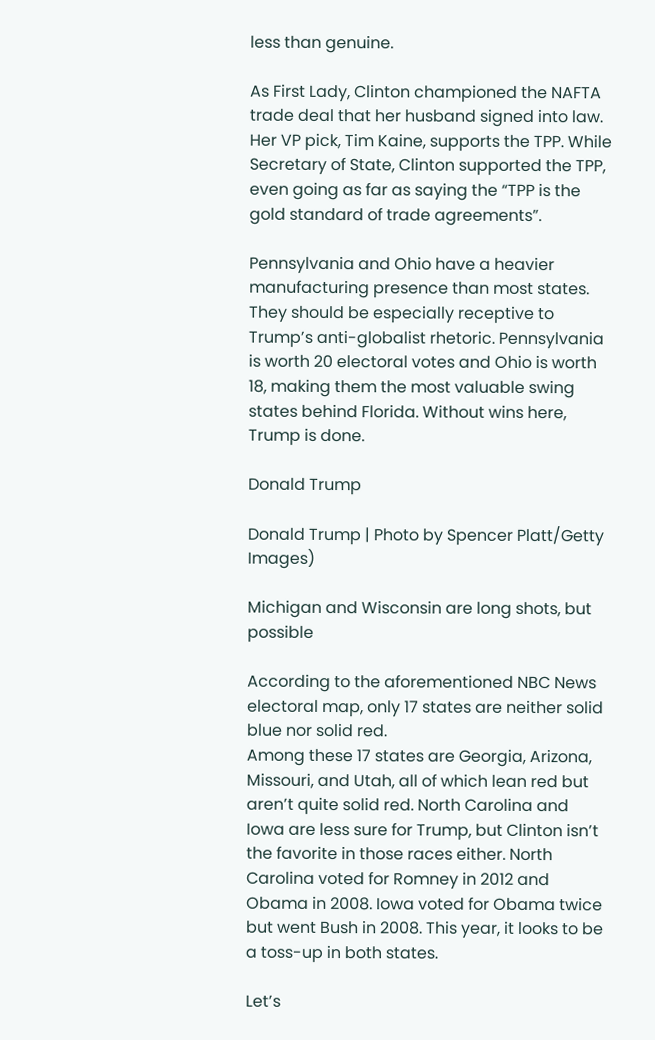less than genuine.

As First Lady, Clinton championed the NAFTA trade deal that her husband signed into law. Her VP pick, Tim Kaine, supports the TPP. While Secretary of State, Clinton supported the TPP, even going as far as saying the “TPP is the gold standard of trade agreements”.

Pennsylvania and Ohio have a heavier manufacturing presence than most states. They should be especially receptive to Trump’s anti-globalist rhetoric. Pennsylvania is worth 20 electoral votes and Ohio is worth 18, making them the most valuable swing states behind Florida. Without wins here, Trump is done.

Donald Trump

Donald Trump | Photo by Spencer Platt/Getty Images)

Michigan and Wisconsin are long shots, but possible

According to the aforementioned NBC News electoral map, only 17 states are neither solid blue nor solid red.
Among these 17 states are Georgia, Arizona, Missouri, and Utah, all of which lean red but aren’t quite solid red. North Carolina and Iowa are less sure for Trump, but Clinton isn’t the favorite in those races either. North Carolina voted for Romney in 2012 and Obama in 2008. Iowa voted for Obama twice but went Bush in 2008. This year, it looks to be a toss-up in both states.

Let’s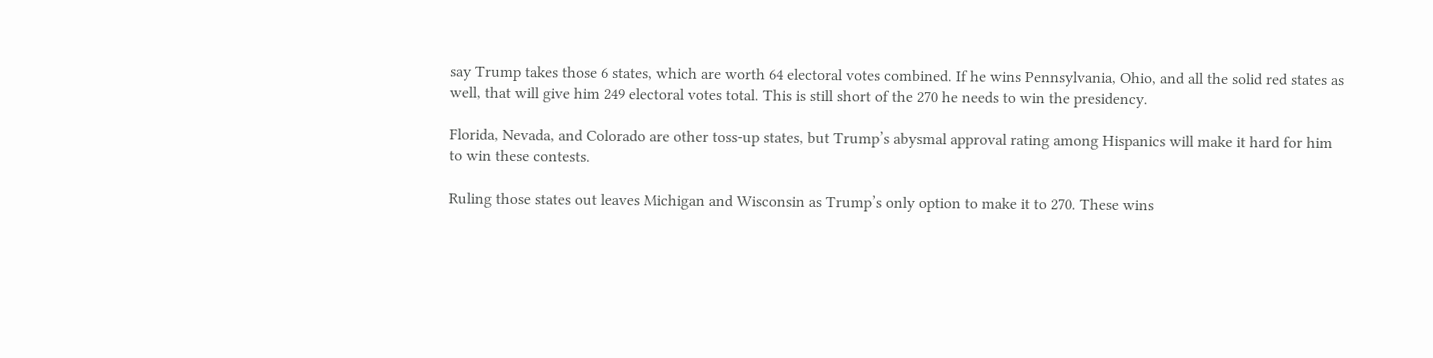say Trump takes those 6 states, which are worth 64 electoral votes combined. If he wins Pennsylvania, Ohio, and all the solid red states as well, that will give him 249 electoral votes total. This is still short of the 270 he needs to win the presidency.

Florida, Nevada, and Colorado are other toss-up states, but Trump’s abysmal approval rating among Hispanics will make it hard for him to win these contests.

Ruling those states out leaves Michigan and Wisconsin as Trump’s only option to make it to 270. These wins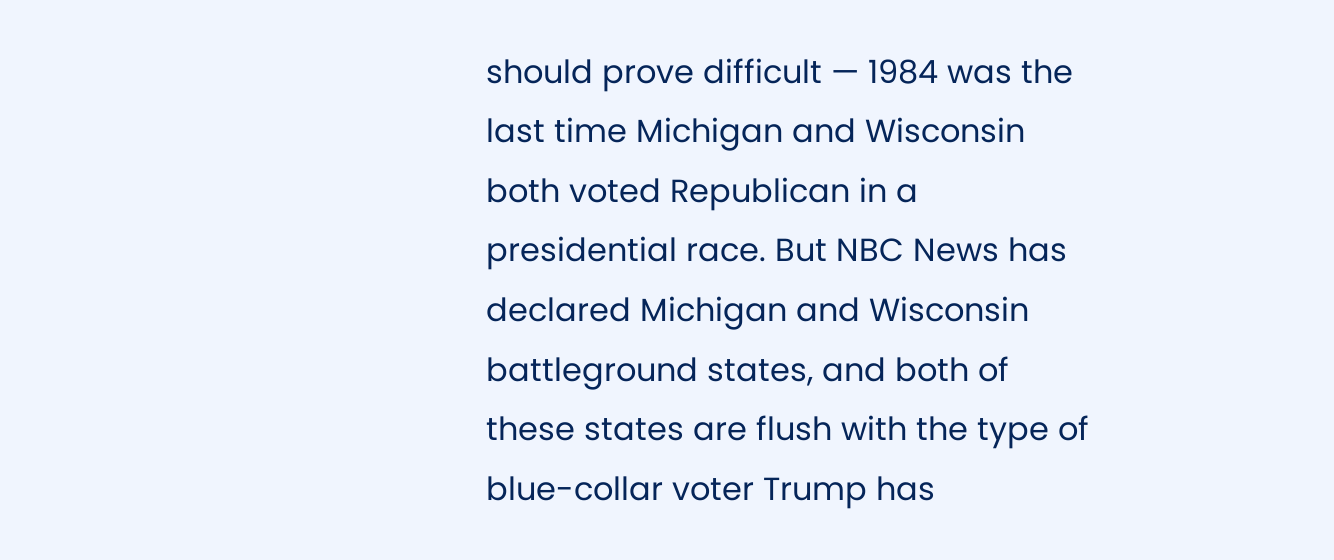should prove difficult — 1984 was the last time Michigan and Wisconsin both voted Republican in a presidential race. But NBC News has declared Michigan and Wisconsin battleground states, and both of these states are flush with the type of blue-collar voter Trump has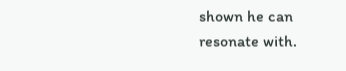shown he can resonate with.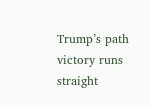Trump’s path victory runs straight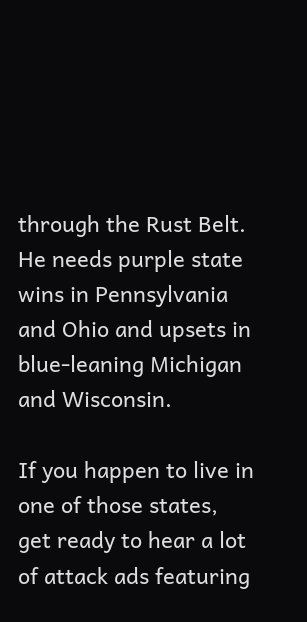through the Rust Belt. He needs purple state wins in Pennsylvania and Ohio and upsets in blue-leaning Michigan and Wisconsin.

If you happen to live in one of those states, get ready to hear a lot of attack ads featuring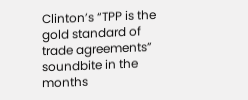Clinton’s “TPP is the gold standard of trade agreements” soundbite in the months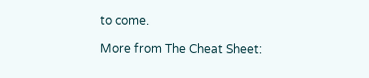to come.

More from The Cheat Sheet: